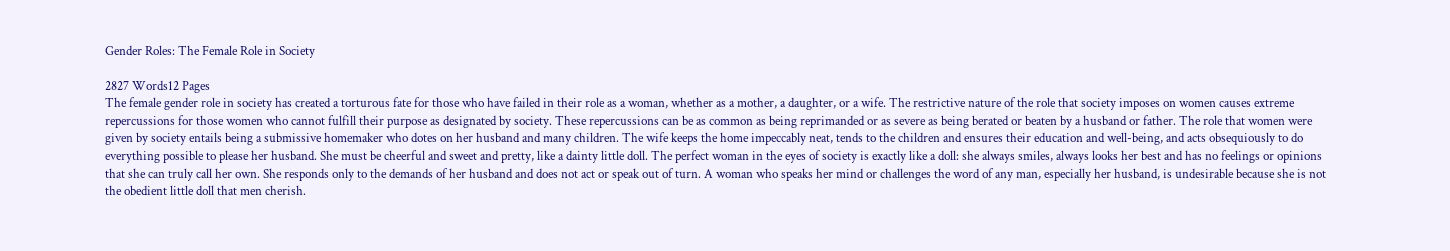Gender Roles: The Female Role in Society

2827 Words12 Pages
The female gender role in society has created a torturous fate for those who have failed in their role as a woman, whether as a mother, a daughter, or a wife. The restrictive nature of the role that society imposes on women causes extreme repercussions for those women who cannot fulfill their purpose as designated by society. These repercussions can be as common as being reprimanded or as severe as being berated or beaten by a husband or father. The role that women were given by society entails being a submissive homemaker who dotes on her husband and many children. The wife keeps the home impeccably neat, tends to the children and ensures their education and well-being, and acts obsequiously to do everything possible to please her husband. She must be cheerful and sweet and pretty, like a dainty little doll. The perfect woman in the eyes of society is exactly like a doll: she always smiles, always looks her best and has no feelings or opinions that she can truly call her own. She responds only to the demands of her husband and does not act or speak out of turn. A woman who speaks her mind or challenges the word of any man, especially her husband, is undesirable because she is not the obedient little doll that men cherish.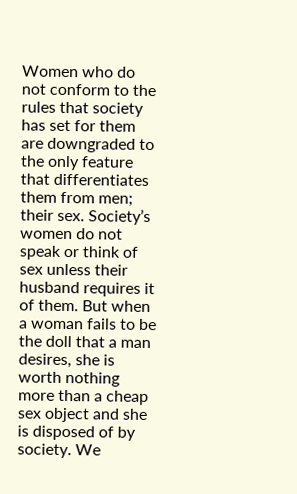Women who do not conform to the rules that society has set for them are downgraded to the only feature that differentiates them from men; their sex. Society’s women do not speak or think of sex unless their husband requires it of them. But when a woman fails to be the doll that a man desires, she is worth nothing more than a cheap sex object and she is disposed of by society. We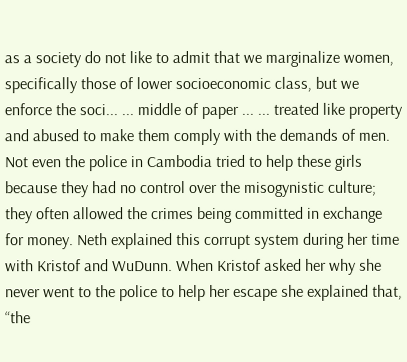as a society do not like to admit that we marginalize women, specifically those of lower socioeconomic class, but we enforce the soci... ... middle of paper ... ... treated like property and abused to make them comply with the demands of men. Not even the police in Cambodia tried to help these girls because they had no control over the misogynistic culture; they often allowed the crimes being committed in exchange for money. Neth explained this corrupt system during her time with Kristof and WuDunn. When Kristof asked her why she never went to the police to help her escape she explained that, “the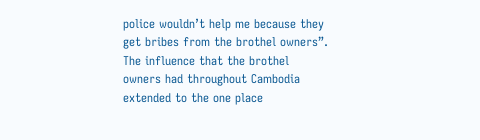police wouldn’t help me because they get bribes from the brothel owners”. The influence that the brothel owners had throughout Cambodia extended to the one place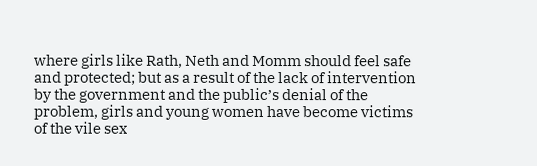where girls like Rath, Neth and Momm should feel safe and protected; but as a result of the lack of intervention by the government and the public’s denial of the problem, girls and young women have become victims of the vile sex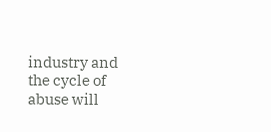industry and the cycle of abuse will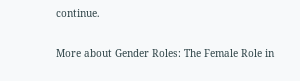continue.

More about Gender Roles: The Female Role in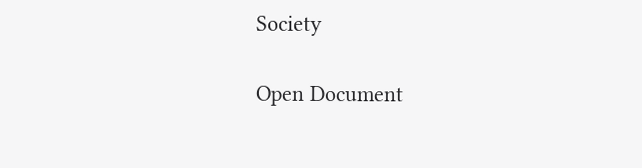Society

Open Document